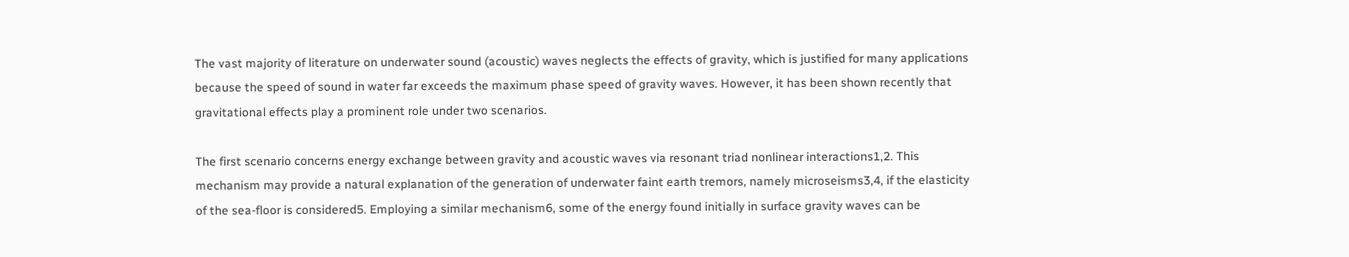The vast majority of literature on underwater sound (acoustic) waves neglects the effects of gravity, which is justified for many applications because the speed of sound in water far exceeds the maximum phase speed of gravity waves. However, it has been shown recently that gravitational effects play a prominent role under two scenarios.

The first scenario concerns energy exchange between gravity and acoustic waves via resonant triad nonlinear interactions1,2. This mechanism may provide a natural explanation of the generation of underwater faint earth tremors, namely microseisms3,4, if the elasticity of the sea-floor is considered5. Employing a similar mechanism6, some of the energy found initially in surface gravity waves can be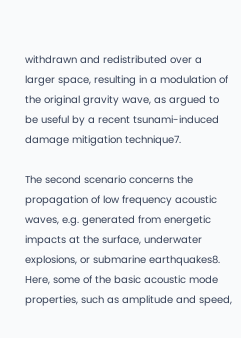withdrawn and redistributed over a larger space, resulting in a modulation of the original gravity wave, as argued to be useful by a recent tsunami-induced damage mitigation technique7.

The second scenario concerns the propagation of low frequency acoustic waves, e.g. generated from energetic impacts at the surface, underwater explosions, or submarine earthquakes8. Here, some of the basic acoustic mode properties, such as amplitude and speed,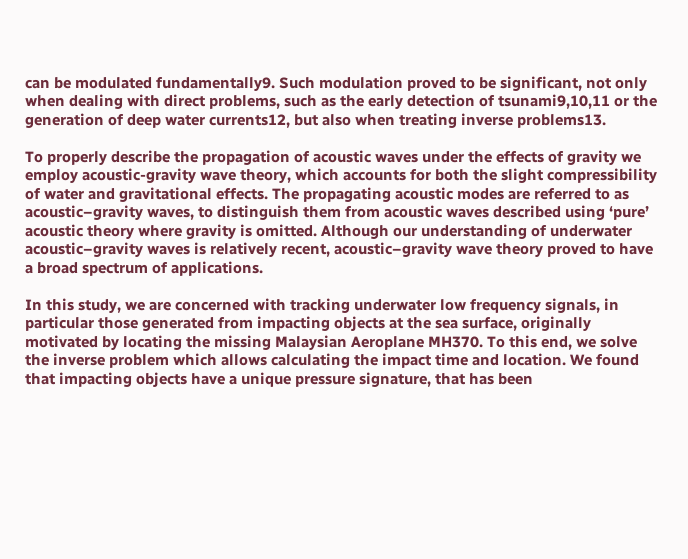can be modulated fundamentally9. Such modulation proved to be significant, not only when dealing with direct problems, such as the early detection of tsunami9,10,11 or the generation of deep water currents12, but also when treating inverse problems13.

To properly describe the propagation of acoustic waves under the effects of gravity we employ acoustic-gravity wave theory, which accounts for both the slight compressibility of water and gravitational effects. The propagating acoustic modes are referred to as acoustic–gravity waves, to distinguish them from acoustic waves described using ‘pure’ acoustic theory where gravity is omitted. Although our understanding of underwater acoustic–gravity waves is relatively recent, acoustic–gravity wave theory proved to have a broad spectrum of applications.

In this study, we are concerned with tracking underwater low frequency signals, in particular those generated from impacting objects at the sea surface, originally motivated by locating the missing Malaysian Aeroplane MH370. To this end, we solve the inverse problem which allows calculating the impact time and location. We found that impacting objects have a unique pressure signature, that has been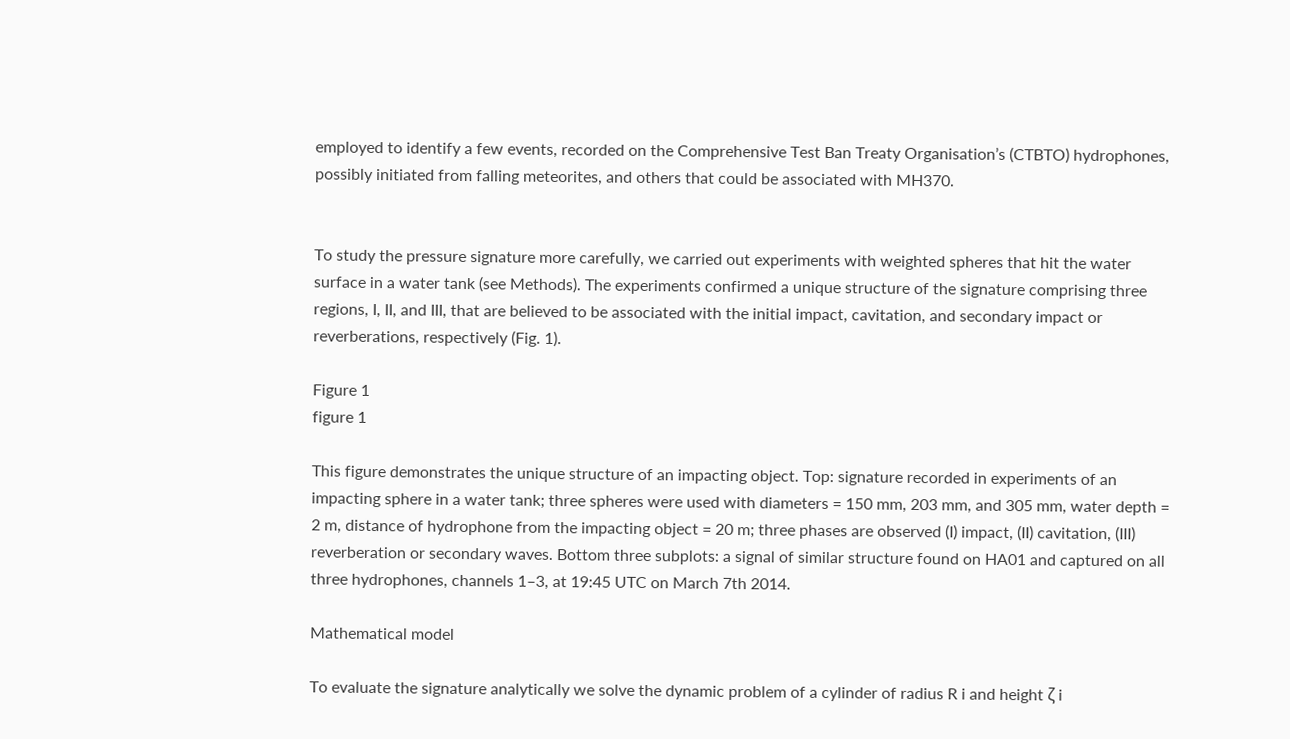employed to identify a few events, recorded on the Comprehensive Test Ban Treaty Organisation’s (CTBTO) hydrophones, possibly initiated from falling meteorites, and others that could be associated with MH370.


To study the pressure signature more carefully, we carried out experiments with weighted spheres that hit the water surface in a water tank (see Methods). The experiments confirmed a unique structure of the signature comprising three regions, I, II, and III, that are believed to be associated with the initial impact, cavitation, and secondary impact or reverberations, respectively (Fig. 1).

Figure 1
figure 1

This figure demonstrates the unique structure of an impacting object. Top: signature recorded in experiments of an impacting sphere in a water tank; three spheres were used with diameters = 150 mm, 203 mm, and 305 mm, water depth = 2 m, distance of hydrophone from the impacting object = 20 m; three phases are observed (I) impact, (II) cavitation, (III) reverberation or secondary waves. Bottom three subplots: a signal of similar structure found on HA01 and captured on all three hydrophones, channels 1–3, at 19:45 UTC on March 7th 2014.

Mathematical model

To evaluate the signature analytically we solve the dynamic problem of a cylinder of radius R i and height ζ i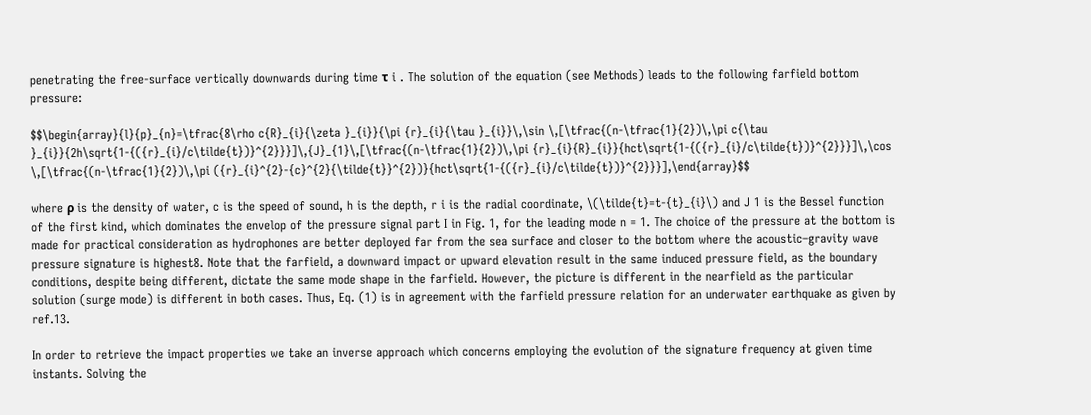penetrating the free-surface vertically downwards during time τ i . The solution of the equation (see Methods) leads to the following farfield bottom pressure:

$$\begin{array}{l}{p}_{n}=\tfrac{8\rho c{R}_{i}{\zeta }_{i}}{\pi {r}_{i}{\tau }_{i}}\,\sin \,[\tfrac{(n-\tfrac{1}{2})\,\pi c{\tau }_{i}}{2h\sqrt{1-{({r}_{i}/c\tilde{t})}^{2}}}]\,{J}_{1}\,[\tfrac{(n-\tfrac{1}{2})\,\pi {r}_{i}{R}_{i}}{hct\sqrt{1-{({r}_{i}/c\tilde{t})}^{2}}}]\,\cos \,[\tfrac{(n-\tfrac{1}{2})\,\pi ({r}_{i}^{2}-{c}^{2}{\tilde{t}}^{2})}{hct\sqrt{1-{({r}_{i}/c\tilde{t})}^{2}}}],\end{array}$$

where ρ is the density of water, c is the speed of sound, h is the depth, r i is the radial coordinate, \(\tilde{t}=t-{t}_{i}\) and J 1 is the Bessel function of the first kind, which dominates the envelop of the pressure signal part I in Fig. 1, for the leading mode n = 1. The choice of the pressure at the bottom is made for practical consideration as hydrophones are better deployed far from the sea surface and closer to the bottom where the acoustic–gravity wave pressure signature is highest8. Note that the farfield, a downward impact or upward elevation result in the same induced pressure field, as the boundary conditions, despite being different, dictate the same mode shape in the farfield. However, the picture is different in the nearfield as the particular solution (surge mode) is different in both cases. Thus, Eq. (1) is in agreement with the farfield pressure relation for an underwater earthquake as given by ref.13.

In order to retrieve the impact properties we take an inverse approach which concerns employing the evolution of the signature frequency at given time instants. Solving the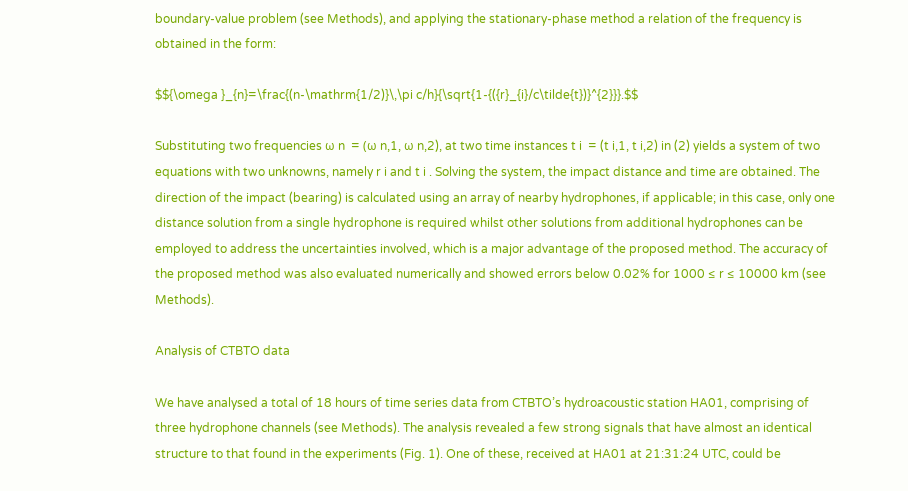boundary-value problem (see Methods), and applying the stationary-phase method a relation of the frequency is obtained in the form:

$${\omega }_{n}=\frac{(n-\mathrm{1/2)}\,\pi c/h}{\sqrt{1-{({r}_{i}/c\tilde{t})}^{2}}}.$$

Substituting two frequencies ω n  = (ω n,1, ω n,2), at two time instances t i  = (t i,1, t i,2) in (2) yields a system of two equations with two unknowns, namely r i and t i . Solving the system, the impact distance and time are obtained. The direction of the impact (bearing) is calculated using an array of nearby hydrophones, if applicable; in this case, only one distance solution from a single hydrophone is required whilst other solutions from additional hydrophones can be employed to address the uncertainties involved, which is a major advantage of the proposed method. The accuracy of the proposed method was also evaluated numerically and showed errors below 0.02% for 1000 ≤ r ≤ 10000 km (see Methods).

Analysis of CTBTO data

We have analysed a total of 18 hours of time series data from CTBTO’s hydroacoustic station HA01, comprising of three hydrophone channels (see Methods). The analysis revealed a few strong signals that have almost an identical structure to that found in the experiments (Fig. 1). One of these, received at HA01 at 21:31:24 UTC, could be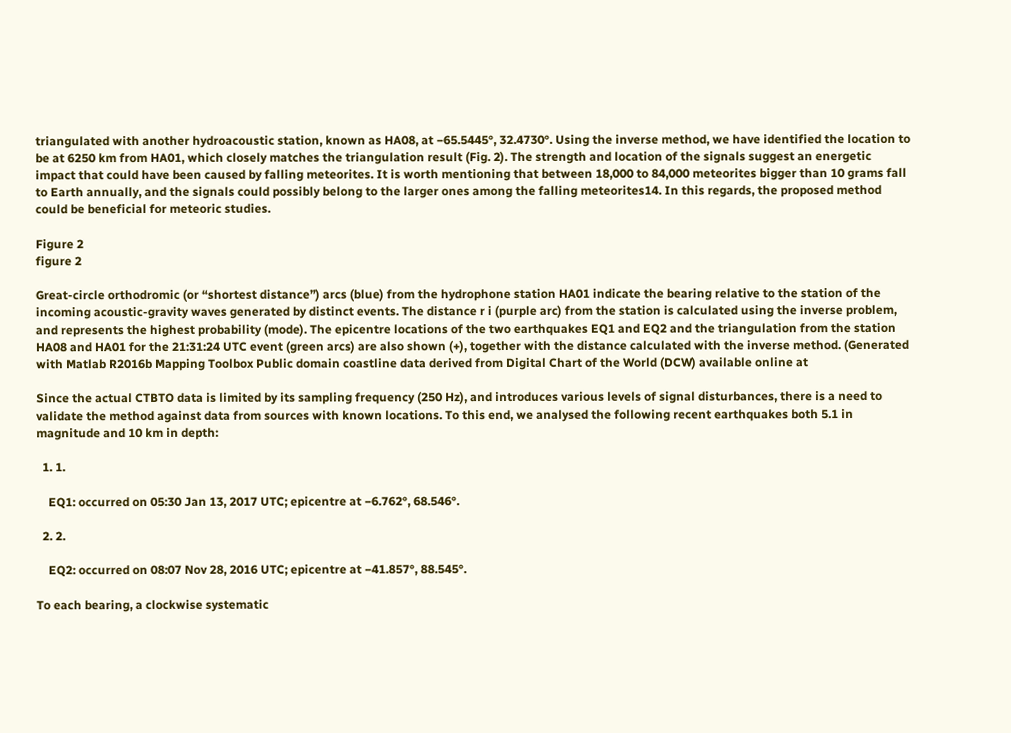triangulated with another hydroacoustic station, known as HA08, at −65.5445°, 32.4730°. Using the inverse method, we have identified the location to be at 6250 km from HA01, which closely matches the triangulation result (Fig. 2). The strength and location of the signals suggest an energetic impact that could have been caused by falling meteorites. It is worth mentioning that between 18,000 to 84,000 meteorites bigger than 10 grams fall to Earth annually, and the signals could possibly belong to the larger ones among the falling meteorites14. In this regards, the proposed method could be beneficial for meteoric studies.

Figure 2
figure 2

Great-circle orthodromic (or “shortest distance”) arcs (blue) from the hydrophone station HA01 indicate the bearing relative to the station of the incoming acoustic-gravity waves generated by distinct events. The distance r i (purple arc) from the station is calculated using the inverse problem, and represents the highest probability (mode). The epicentre locations of the two earthquakes EQ1 and EQ2 and the triangulation from the station HA08 and HA01 for the 21:31:24 UTC event (green arcs) are also shown (+), together with the distance calculated with the inverse method. (Generated with Matlab R2016b Mapping Toolbox Public domain coastline data derived from Digital Chart of the World (DCW) available online at

Since the actual CTBTO data is limited by its sampling frequency (250 Hz), and introduces various levels of signal disturbances, there is a need to validate the method against data from sources with known locations. To this end, we analysed the following recent earthquakes both 5.1 in magnitude and 10 km in depth:

  1. 1.

    EQ1: occurred on 05:30 Jan 13, 2017 UTC; epicentre at −6.762°, 68.546°.

  2. 2.

    EQ2: occurred on 08:07 Nov 28, 2016 UTC; epicentre at −41.857°, 88.545°.

To each bearing, a clockwise systematic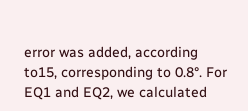error was added, according to15, corresponding to 0.8°. For EQ1 and EQ2, we calculated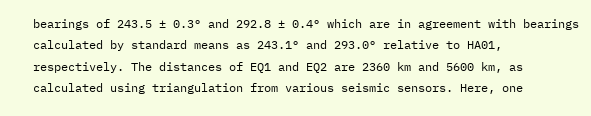bearings of 243.5 ± 0.3° and 292.8 ± 0.4° which are in agreement with bearings calculated by standard means as 243.1° and 293.0° relative to HA01, respectively. The distances of EQ1 and EQ2 are 2360 km and 5600 km, as calculated using triangulation from various seismic sensors. Here, one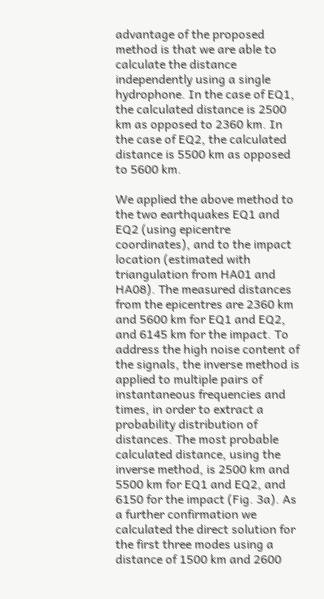advantage of the proposed method is that we are able to calculate the distance independently using a single hydrophone. In the case of EQ1, the calculated distance is 2500 km as opposed to 2360 km. In the case of EQ2, the calculated distance is 5500 km as opposed to 5600 km.

We applied the above method to the two earthquakes EQ1 and EQ2 (using epicentre coordinates), and to the impact location (estimated with triangulation from HA01 and HA08). The measured distances from the epicentres are 2360 km and 5600 km for EQ1 and EQ2, and 6145 km for the impact. To address the high noise content of the signals, the inverse method is applied to multiple pairs of instantaneous frequencies and times, in order to extract a probability distribution of distances. The most probable calculated distance, using the inverse method, is 2500 km and 5500 km for EQ1 and EQ2, and 6150 for the impact (Fig. 3a). As a further confirmation we calculated the direct solution for the first three modes using a distance of 1500 km and 2600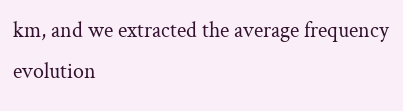km, and we extracted the average frequency evolution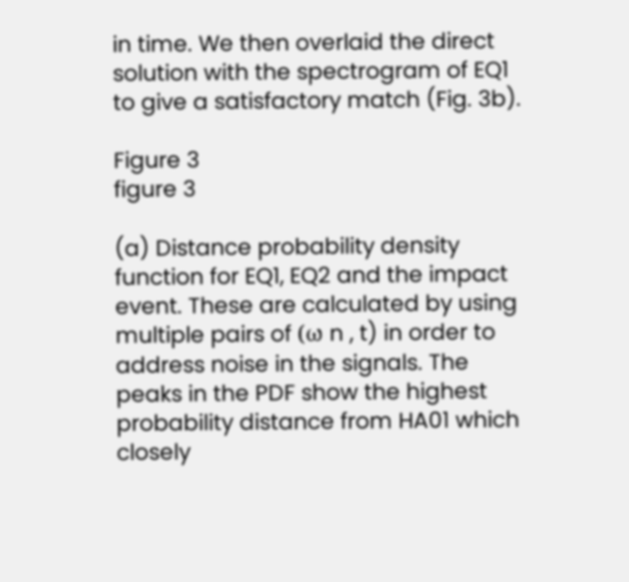in time. We then overlaid the direct solution with the spectrogram of EQ1 to give a satisfactory match (Fig. 3b).

Figure 3
figure 3

(a) Distance probability density function for EQ1, EQ2 and the impact event. These are calculated by using multiple pairs of (ω n , t) in order to address noise in the signals. The peaks in the PDF show the highest probability distance from HA01 which closely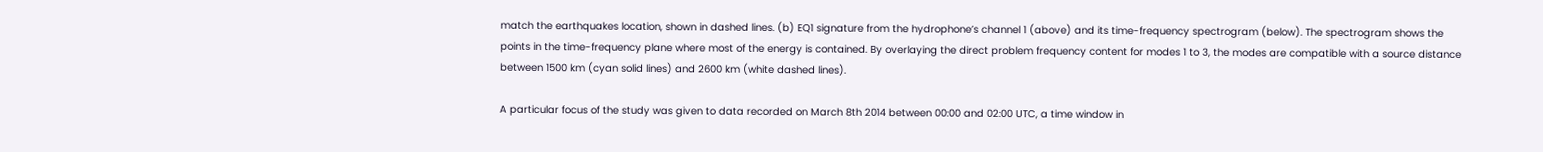match the earthquakes location, shown in dashed lines. (b) EQ1 signature from the hydrophone’s channel 1 (above) and its time-frequency spectrogram (below). The spectrogram shows the points in the time-frequency plane where most of the energy is contained. By overlaying the direct problem frequency content for modes 1 to 3, the modes are compatible with a source distance between 1500 km (cyan solid lines) and 2600 km (white dashed lines).

A particular focus of the study was given to data recorded on March 8th 2014 between 00:00 and 02:00 UTC, a time window in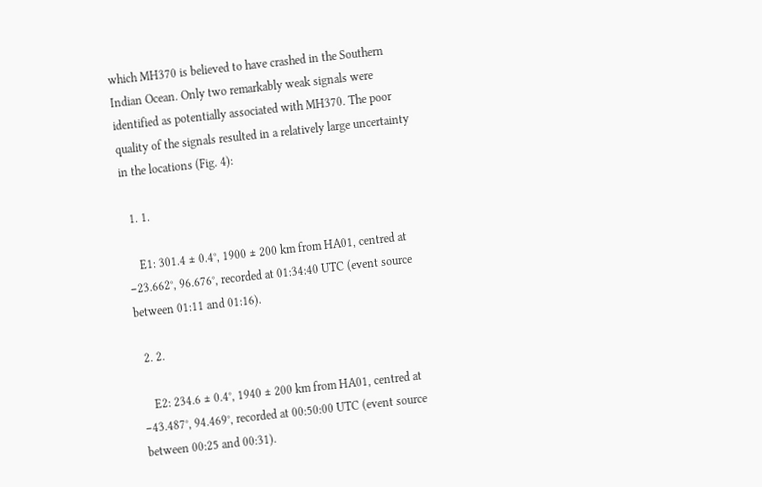which MH370 is believed to have crashed in the Southern Indian Ocean. Only two remarkably weak signals were identified as potentially associated with MH370. The poor quality of the signals resulted in a relatively large uncertainty in the locations (Fig. 4):

  1. 1.

    E1: 301.4 ± 0.4°, 1900 ± 200 km from HA01, centred at −23.662°, 96.676°, recorded at 01:34:40 UTC (event source between 01:11 and 01:16).

  2. 2.

    E2: 234.6 ± 0.4°, 1940 ± 200 km from HA01, centred at −43.487°, 94.469°, recorded at 00:50:00 UTC (event source between 00:25 and 00:31).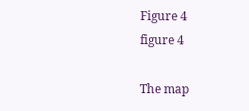Figure 4
figure 4

The map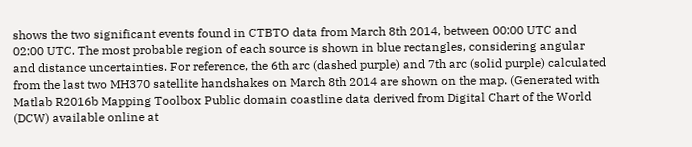shows the two significant events found in CTBTO data from March 8th 2014, between 00:00 UTC and 02:00 UTC. The most probable region of each source is shown in blue rectangles, considering angular and distance uncertainties. For reference, the 6th arc (dashed purple) and 7th arc (solid purple) calculated from the last two MH370 satellite handshakes on March 8th 2014 are shown on the map. (Generated with Matlab R2016b Mapping Toolbox Public domain coastline data derived from Digital Chart of the World (DCW) available online at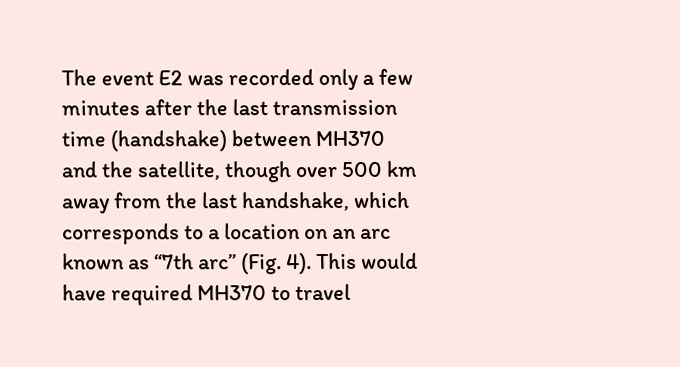The event E2 was recorded only a few minutes after the last transmission time (handshake) between MH370 and the satellite, though over 500 km away from the last handshake, which corresponds to a location on an arc known as “7th arc” (Fig. 4). This would have required MH370 to travel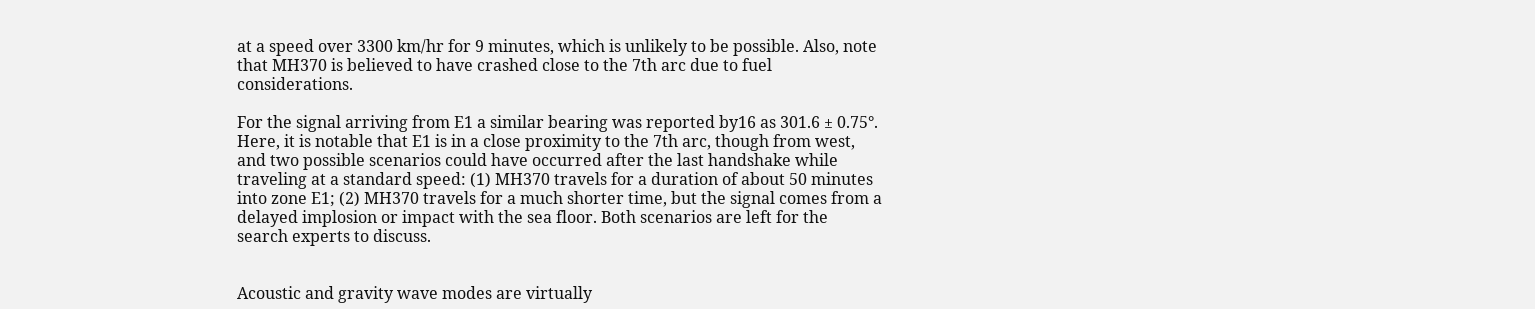at a speed over 3300 km/hr for 9 minutes, which is unlikely to be possible. Also, note that MH370 is believed to have crashed close to the 7th arc due to fuel considerations.

For the signal arriving from E1 a similar bearing was reported by16 as 301.6 ± 0.75°. Here, it is notable that E1 is in a close proximity to the 7th arc, though from west, and two possible scenarios could have occurred after the last handshake while traveling at a standard speed: (1) MH370 travels for a duration of about 50 minutes into zone E1; (2) MH370 travels for a much shorter time, but the signal comes from a delayed implosion or impact with the sea floor. Both scenarios are left for the search experts to discuss.


Acoustic and gravity wave modes are virtually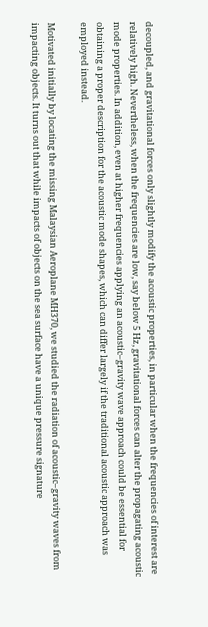decoupled, and gravitational forces only slightly modify the acoustic properties, in particular when the frequencies of interest are relatively high. Nevertheless, when the frequencies are low, say below 5 Hz, gravitational forces can alter the propagating acoustic mode properties. In addition, even at higher frequencies applying an acoustic–gravity wave approach could be essential for obtaining a proper description for the acoustic mode shapes, which can differ largely if the traditional acoustic approach was employed instead.

Motivated initially by locating the missing Malaysian Aeroplane MH370, we studied the radiation of acoustic–gravity waves from impacting objects. It turns out that while impacts of objects on the sea surface have a unique pressure signature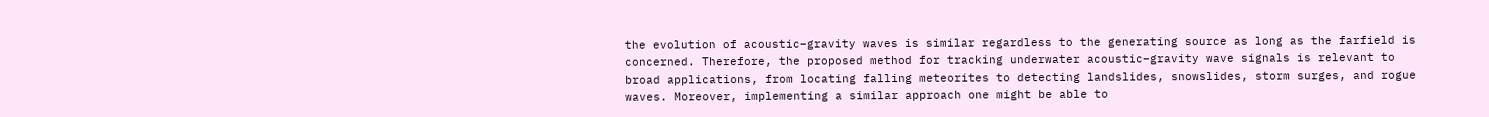the evolution of acoustic–gravity waves is similar regardless to the generating source as long as the farfield is concerned. Therefore, the proposed method for tracking underwater acoustic–gravity wave signals is relevant to broad applications, from locating falling meteorites to detecting landslides, snowslides, storm surges, and rogue waves. Moreover, implementing a similar approach one might be able to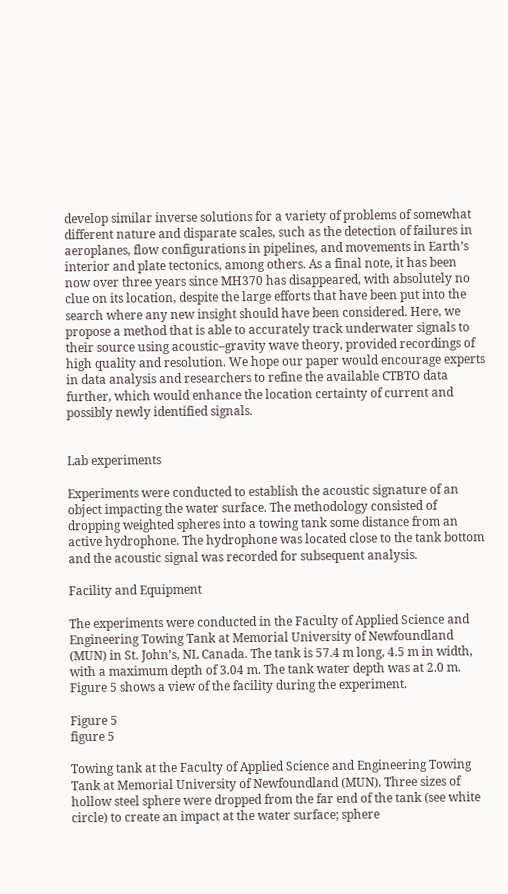develop similar inverse solutions for a variety of problems of somewhat different nature and disparate scales, such as the detection of failures in aeroplanes, flow configurations in pipelines, and movements in Earth’s interior and plate tectonics, among others. As a final note, it has been now over three years since MH370 has disappeared, with absolutely no clue on its location, despite the large efforts that have been put into the search where any new insight should have been considered. Here, we propose a method that is able to accurately track underwater signals to their source using acoustic–gravity wave theory, provided recordings of high quality and resolution. We hope our paper would encourage experts in data analysis and researchers to refine the available CTBTO data further, which would enhance the location certainty of current and possibly newly identified signals.


Lab experiments

Experiments were conducted to establish the acoustic signature of an object impacting the water surface. The methodology consisted of dropping weighted spheres into a towing tank some distance from an active hydrophone. The hydrophone was located close to the tank bottom and the acoustic signal was recorded for subsequent analysis.

Facility and Equipment

The experiments were conducted in the Faculty of Applied Science and Engineering Towing Tank at Memorial University of Newfoundland (MUN) in St. John’s, NL Canada. The tank is 57.4 m long, 4.5 m in width, with a maximum depth of 3.04 m. The tank water depth was at 2.0 m. Figure 5 shows a view of the facility during the experiment.

Figure 5
figure 5

Towing tank at the Faculty of Applied Science and Engineering Towing Tank at Memorial University of Newfoundland (MUN). Three sizes of hollow steel sphere were dropped from the far end of the tank (see white circle) to create an impact at the water surface; sphere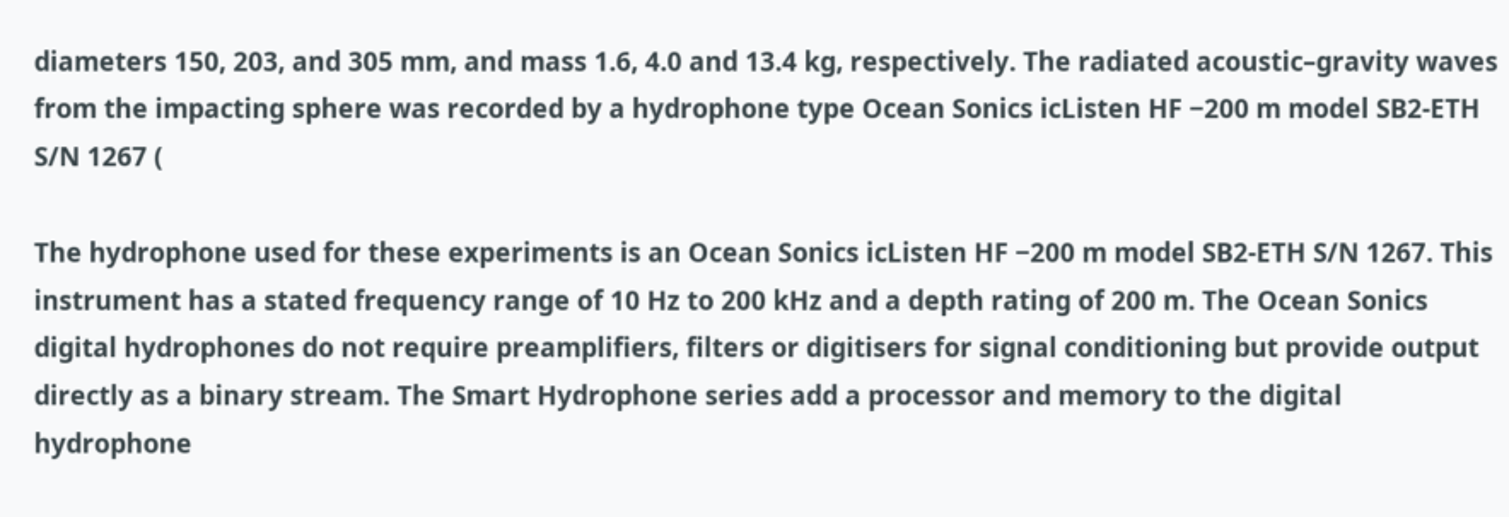diameters 150, 203, and 305 mm, and mass 1.6, 4.0 and 13.4 kg, respectively. The radiated acoustic–gravity waves from the impacting sphere was recorded by a hydrophone type Ocean Sonics icListen HF −200 m model SB2-ETH S/N 1267 (

The hydrophone used for these experiments is an Ocean Sonics icListen HF −200 m model SB2-ETH S/N 1267. This instrument has a stated frequency range of 10 Hz to 200 kHz and a depth rating of 200 m. The Ocean Sonics digital hydrophones do not require preamplifiers, filters or digitisers for signal conditioning but provide output directly as a binary stream. The Smart Hydrophone series add a processor and memory to the digital hydrophone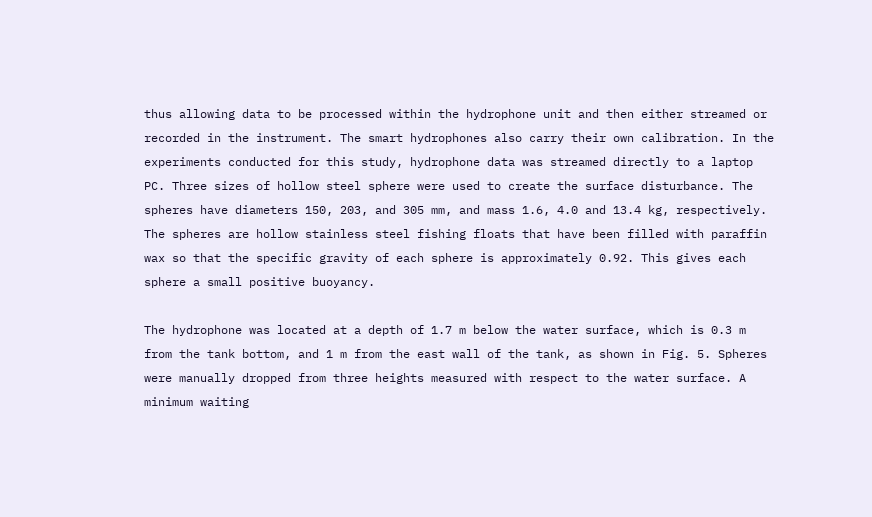thus allowing data to be processed within the hydrophone unit and then either streamed or recorded in the instrument. The smart hydrophones also carry their own calibration. In the experiments conducted for this study, hydrophone data was streamed directly to a laptop PC. Three sizes of hollow steel sphere were used to create the surface disturbance. The spheres have diameters 150, 203, and 305 mm, and mass 1.6, 4.0 and 13.4 kg, respectively. The spheres are hollow stainless steel fishing floats that have been filled with paraffin wax so that the specific gravity of each sphere is approximately 0.92. This gives each sphere a small positive buoyancy.

The hydrophone was located at a depth of 1.7 m below the water surface, which is 0.3 m from the tank bottom, and 1 m from the east wall of the tank, as shown in Fig. 5. Spheres were manually dropped from three heights measured with respect to the water surface. A minimum waiting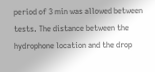period of 3 min was allowed between tests. The distance between the hydrophone location and the drop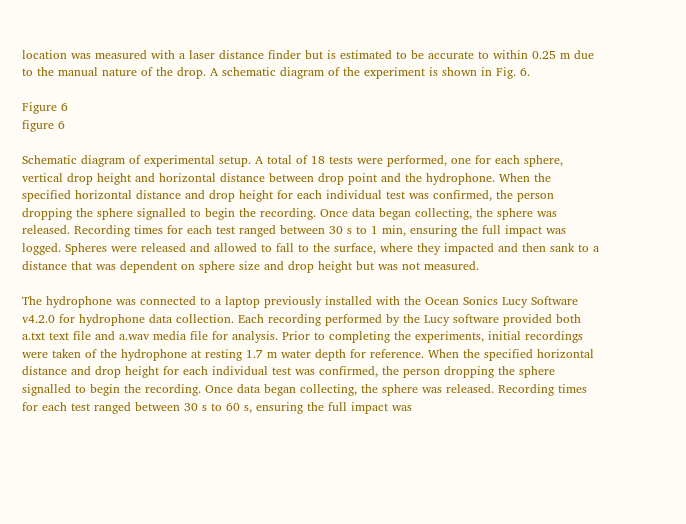location was measured with a laser distance finder but is estimated to be accurate to within 0.25 m due to the manual nature of the drop. A schematic diagram of the experiment is shown in Fig. 6.

Figure 6
figure 6

Schematic diagram of experimental setup. A total of 18 tests were performed, one for each sphere, vertical drop height and horizontal distance between drop point and the hydrophone. When the specified horizontal distance and drop height for each individual test was confirmed, the person dropping the sphere signalled to begin the recording. Once data began collecting, the sphere was released. Recording times for each test ranged between 30 s to 1 min, ensuring the full impact was logged. Spheres were released and allowed to fall to the surface, where they impacted and then sank to a distance that was dependent on sphere size and drop height but was not measured.

The hydrophone was connected to a laptop previously installed with the Ocean Sonics Lucy Software v4.2.0 for hydrophone data collection. Each recording performed by the Lucy software provided both a.txt text file and a.wav media file for analysis. Prior to completing the experiments, initial recordings were taken of the hydrophone at resting 1.7 m water depth for reference. When the specified horizontal distance and drop height for each individual test was confirmed, the person dropping the sphere signalled to begin the recording. Once data began collecting, the sphere was released. Recording times for each test ranged between 30 s to 60 s, ensuring the full impact was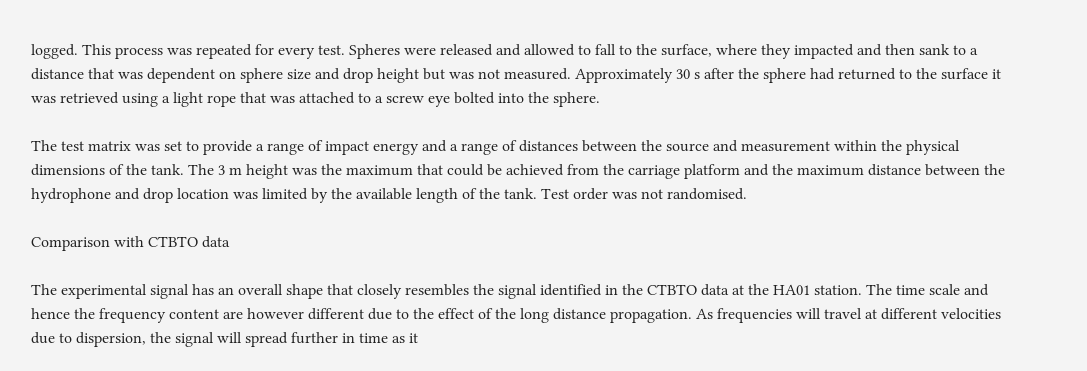logged. This process was repeated for every test. Spheres were released and allowed to fall to the surface, where they impacted and then sank to a distance that was dependent on sphere size and drop height but was not measured. Approximately 30 s after the sphere had returned to the surface it was retrieved using a light rope that was attached to a screw eye bolted into the sphere.

The test matrix was set to provide a range of impact energy and a range of distances between the source and measurement within the physical dimensions of the tank. The 3 m height was the maximum that could be achieved from the carriage platform and the maximum distance between the hydrophone and drop location was limited by the available length of the tank. Test order was not randomised.

Comparison with CTBTO data

The experimental signal has an overall shape that closely resembles the signal identified in the CTBTO data at the HA01 station. The time scale and hence the frequency content are however different due to the effect of the long distance propagation. As frequencies will travel at different velocities due to dispersion, the signal will spread further in time as it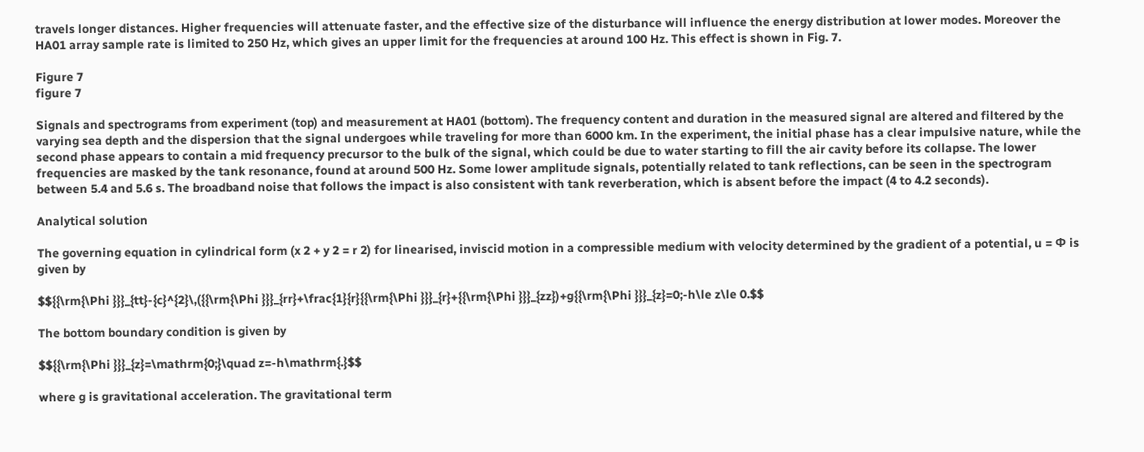travels longer distances. Higher frequencies will attenuate faster, and the effective size of the disturbance will influence the energy distribution at lower modes. Moreover the HA01 array sample rate is limited to 250 Hz, which gives an upper limit for the frequencies at around 100 Hz. This effect is shown in Fig. 7.

Figure 7
figure 7

Signals and spectrograms from experiment (top) and measurement at HA01 (bottom). The frequency content and duration in the measured signal are altered and filtered by the varying sea depth and the dispersion that the signal undergoes while traveling for more than 6000 km. In the experiment, the initial phase has a clear impulsive nature, while the second phase appears to contain a mid frequency precursor to the bulk of the signal, which could be due to water starting to fill the air cavity before its collapse. The lower frequencies are masked by the tank resonance, found at around 500 Hz. Some lower amplitude signals, potentially related to tank reflections, can be seen in the spectrogram between 5.4 and 5.6 s. The broadband noise that follows the impact is also consistent with tank reverberation, which is absent before the impact (4 to 4.2 seconds).

Analytical solution

The governing equation in cylindrical form (x 2 + y 2 = r 2) for linearised, inviscid motion in a compressible medium with velocity determined by the gradient of a potential, u = Φ is given by

$${{\rm{\Phi }}}_{tt}-{c}^{2}\,({{\rm{\Phi }}}_{rr}+\frac{1}{r}{{\rm{\Phi }}}_{r}+{{\rm{\Phi }}}_{zz})+g{{\rm{\Phi }}}_{z}=0;-h\le z\le 0.$$

The bottom boundary condition is given by

$${{\rm{\Phi }}}_{z}=\mathrm{0;}\quad z=-h\mathrm{.}$$

where g is gravitational acceleration. The gravitational term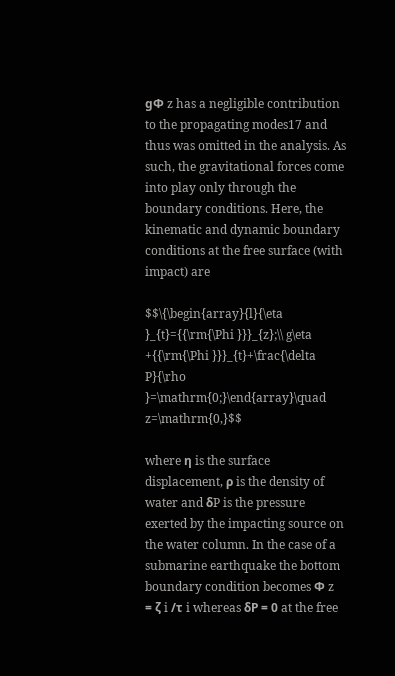gΦ z has a negligible contribution to the propagating modes17 and thus was omitted in the analysis. As such, the gravitational forces come into play only through the boundary conditions. Here, the kinematic and dynamic boundary conditions at the free surface (with impact) are

$$\{\begin{array}{l}{\eta }_{t}={{\rm{\Phi }}}_{z};\\ g\eta +{{\rm{\Phi }}}_{t}+\frac{\delta P}{\rho }=\mathrm{0;}\end{array}\quad z=\mathrm{0,}$$

where η is the surface displacement, ρ is the density of water and δP is the pressure exerted by the impacting source on the water column. In the case of a submarine earthquake the bottom boundary condition becomes Φ z  = ζ i /τ i whereas δP = 0 at the free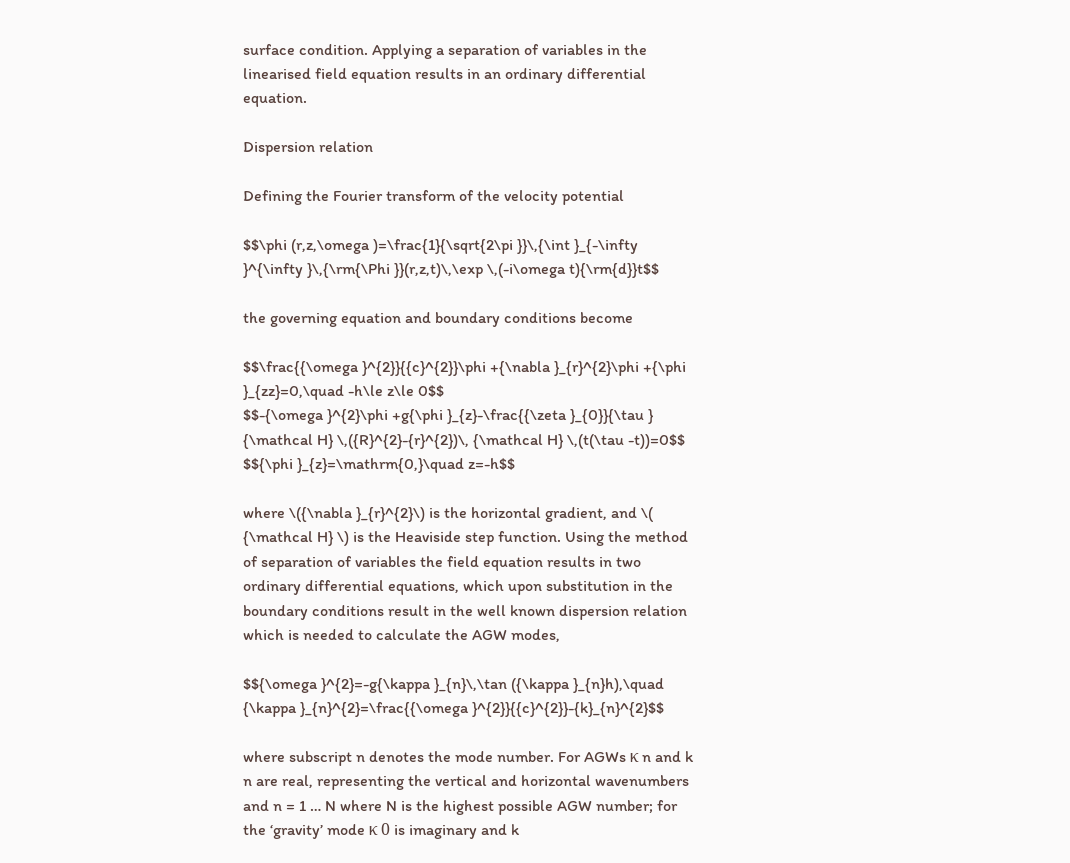surface condition. Applying a separation of variables in the linearised field equation results in an ordinary differential equation.

Dispersion relation

Defining the Fourier transform of the velocity potential

$$\phi (r,z,\omega )=\frac{1}{\sqrt{2\pi }}\,{\int }_{-\infty }^{\infty }\,{\rm{\Phi }}(r,z,t)\,\exp \,(-i\omega t){\rm{d}}t$$

the governing equation and boundary conditions become

$$\frac{{\omega }^{2}}{{c}^{2}}\phi +{\nabla }_{r}^{2}\phi +{\phi }_{zz}=0,\quad -h\le z\le 0$$
$$-{\omega }^{2}\phi +g{\phi }_{z}-\frac{{\zeta }_{0}}{\tau } {\mathcal H} \,({R}^{2}-{r}^{2})\, {\mathcal H} \,(t(\tau -t))=0$$
$${\phi }_{z}=\mathrm{0,}\quad z=-h$$

where \({\nabla }_{r}^{2}\) is the horizontal gradient, and \( {\mathcal H} \) is the Heaviside step function. Using the method of separation of variables the field equation results in two ordinary differential equations, which upon substitution in the boundary conditions result in the well known dispersion relation which is needed to calculate the AGW modes,

$${\omega }^{2}=-g{\kappa }_{n}\,\tan ({\kappa }_{n}h),\quad {\kappa }_{n}^{2}=\frac{{\omega }^{2}}{{c}^{2}}-{k}_{n}^{2}$$

where subscript n denotes the mode number. For AGWs κ n and k n are real, representing the vertical and horizontal wavenumbers and n = 1 … N where N is the highest possible AGW number; for the ‘gravity’ mode κ 0 is imaginary and k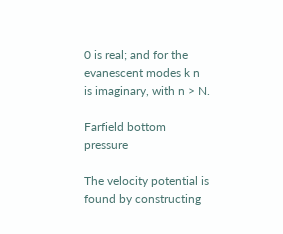0 is real; and for the evanescent modes k n is imaginary, with n > N.

Farfield bottom pressure

The velocity potential is found by constructing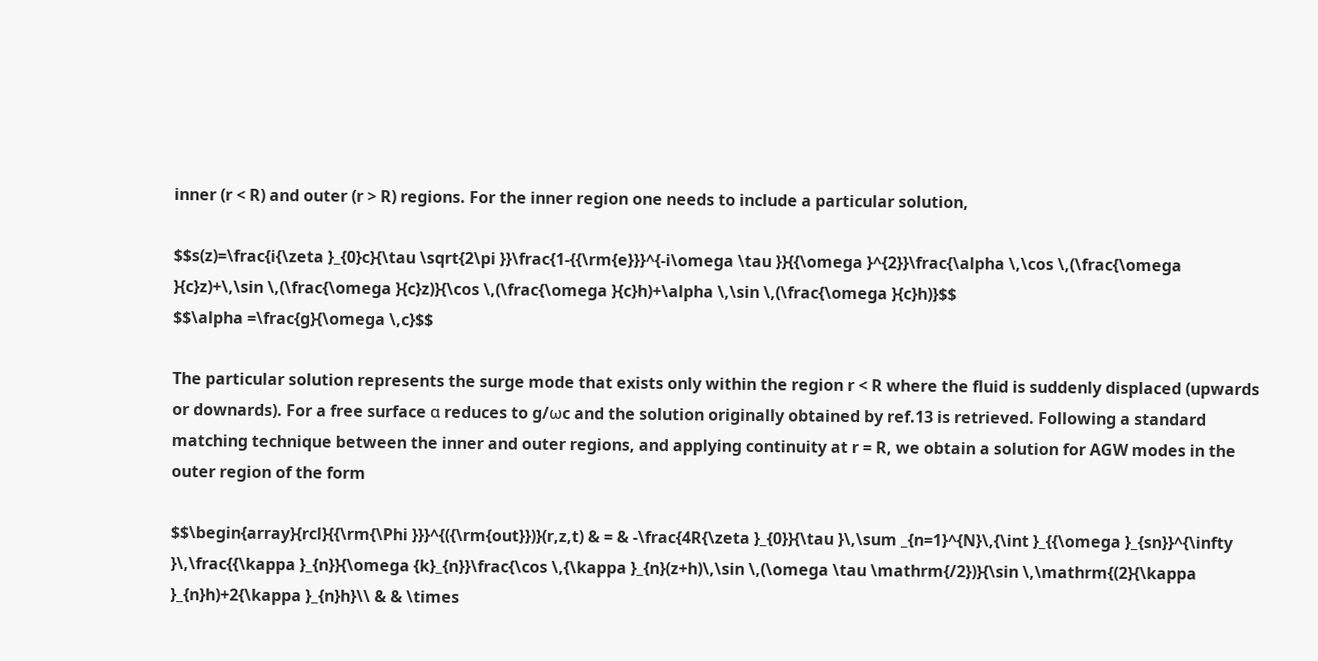inner (r < R) and outer (r > R) regions. For the inner region one needs to include a particular solution,

$$s(z)=\frac{i{\zeta }_{0}c}{\tau \sqrt{2\pi }}\frac{1-{{\rm{e}}}^{-i\omega \tau }}{{\omega }^{2}}\frac{\alpha \,\cos \,(\frac{\omega }{c}z)+\,\sin \,(\frac{\omega }{c}z)}{\cos \,(\frac{\omega }{c}h)+\alpha \,\sin \,(\frac{\omega }{c}h)}$$
$$\alpha =\frac{g}{\omega \,c}$$

The particular solution represents the surge mode that exists only within the region r < R where the fluid is suddenly displaced (upwards or downards). For a free surface α reduces to g/ωc and the solution originally obtained by ref.13 is retrieved. Following a standard matching technique between the inner and outer regions, and applying continuity at r = R, we obtain a solution for AGW modes in the outer region of the form

$$\begin{array}{rcl}{{\rm{\Phi }}}^{({\rm{out}})}(r,z,t) & = & -\frac{4R{\zeta }_{0}}{\tau }\,\sum _{n=1}^{N}\,{\int }_{{\omega }_{sn}}^{\infty }\,\frac{{\kappa }_{n}}{\omega {k}_{n}}\frac{\cos \,{\kappa }_{n}(z+h)\,\sin \,(\omega \tau \mathrm{/2})}{\sin \,\mathrm{(2}{\kappa }_{n}h)+2{\kappa }_{n}h}\\ & & \times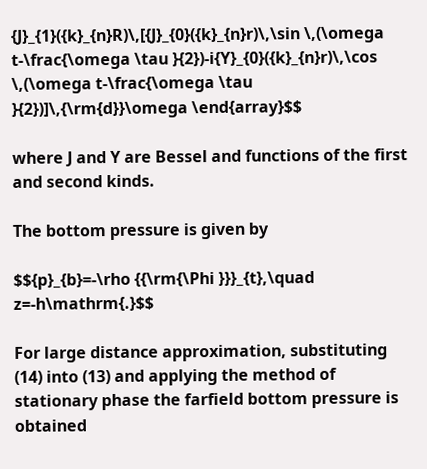{J}_{1}({k}_{n}R)\,[{J}_{0}({k}_{n}r)\,\sin \,(\omega t-\frac{\omega \tau }{2})-i{Y}_{0}({k}_{n}r)\,\cos \,(\omega t-\frac{\omega \tau }{2})]\,{\rm{d}}\omega \end{array}$$

where J and Y are Bessel and functions of the first and second kinds.

The bottom pressure is given by

$${p}_{b}=-\rho {{\rm{\Phi }}}_{t},\quad z=-h\mathrm{.}$$

For large distance approximation, substituting (14) into (13) and applying the method of stationary phase the farfield bottom pressure is obtained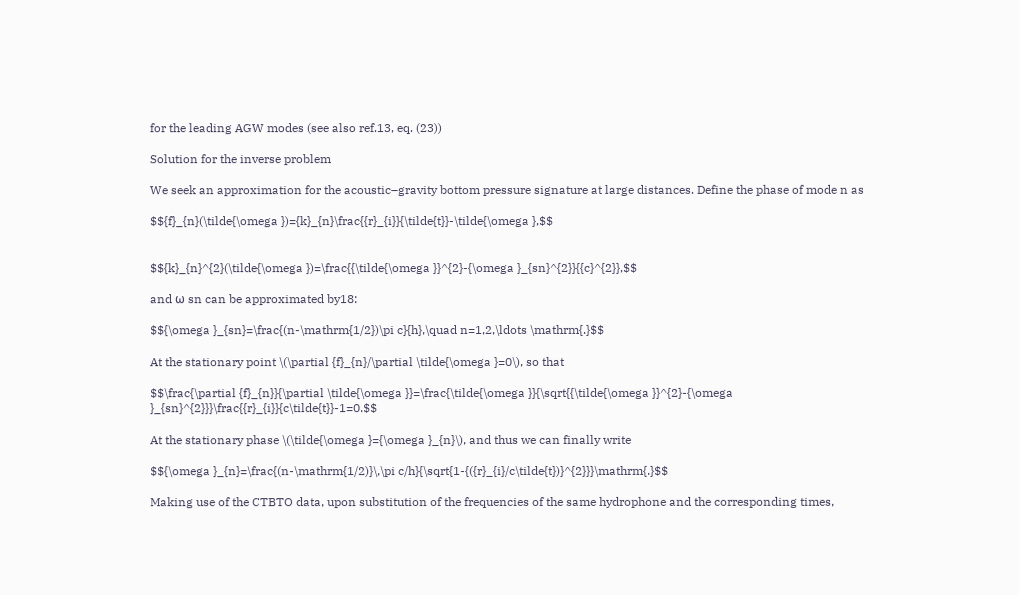for the leading AGW modes (see also ref.13, eq. (23))

Solution for the inverse problem

We seek an approximation for the acoustic–gravity bottom pressure signature at large distances. Define the phase of mode n as

$${f}_{n}(\tilde{\omega })={k}_{n}\frac{{r}_{i}}{\tilde{t}}-\tilde{\omega },$$


$${k}_{n}^{2}(\tilde{\omega })=\frac{{\tilde{\omega }}^{2}-{\omega }_{sn}^{2}}{{c}^{2}},$$

and ω sn can be approximated by18:

$${\omega }_{sn}=\frac{(n-\mathrm{1/2})\pi c}{h},\quad n=1,2,\ldots \mathrm{.}$$

At the stationary point \(\partial {f}_{n}/\partial \tilde{\omega }=0\), so that

$$\frac{\partial {f}_{n}}{\partial \tilde{\omega }}=\frac{\tilde{\omega }}{\sqrt{{\tilde{\omega }}^{2}-{\omega }_{sn}^{2}}}\frac{{r}_{i}}{c\tilde{t}}-1=0.$$

At the stationary phase \(\tilde{\omega }={\omega }_{n}\), and thus we can finally write

$${\omega }_{n}=\frac{(n-\mathrm{1/2)}\,\pi c/h}{\sqrt{1-{({r}_{i}/c\tilde{t})}^{2}}}\mathrm{.}$$

Making use of the CTBTO data, upon substitution of the frequencies of the same hydrophone and the corresponding times,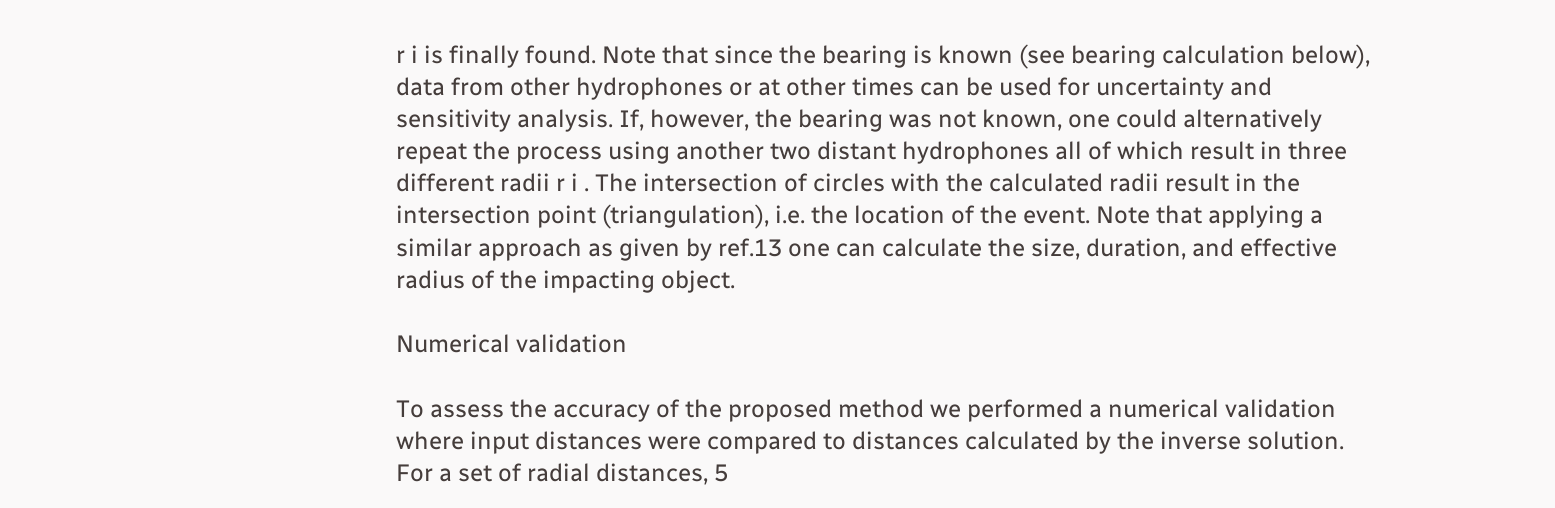r i is finally found. Note that since the bearing is known (see bearing calculation below), data from other hydrophones or at other times can be used for uncertainty and sensitivity analysis. If, however, the bearing was not known, one could alternatively repeat the process using another two distant hydrophones all of which result in three different radii r i . The intersection of circles with the calculated radii result in the intersection point (triangulation), i.e. the location of the event. Note that applying a similar approach as given by ref.13 one can calculate the size, duration, and effective radius of the impacting object.

Numerical validation

To assess the accuracy of the proposed method we performed a numerical validation where input distances were compared to distances calculated by the inverse solution. For a set of radial distances, 5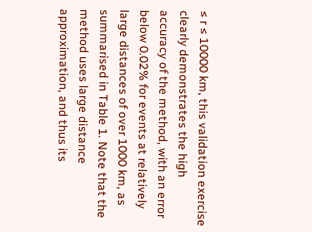≤ r ≤ 10000 km, this validation exercise clearly demonstrates the high accuracy of the method, with an error below 0.02% for events at relatively large distances of over 1000 km, as summarised in Table 1. Note that the method uses large distance approximation, and thus its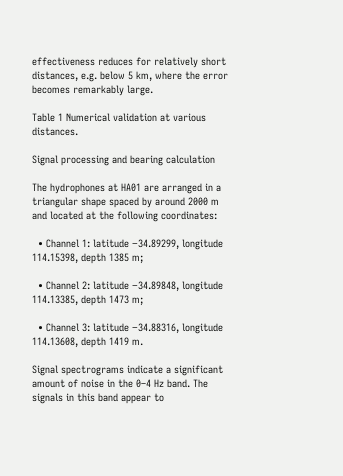effectiveness reduces for relatively short distances, e.g. below 5 km, where the error becomes remarkably large.

Table 1 Numerical validation at various distances.

Signal processing and bearing calculation

The hydrophones at HA01 are arranged in a triangular shape spaced by around 2000 m and located at the following coordinates:

  • Channel 1: latitude −34.89299, longitude 114.15398, depth 1385 m;

  • Channel 2: latitude −34.89848, longitude 114.13385, depth 1473 m;

  • Channel 3: latitude −34.88316, longitude 114.13608, depth 1419 m.

Signal spectrograms indicate a significant amount of noise in the 0–4 Hz band. The signals in this band appear to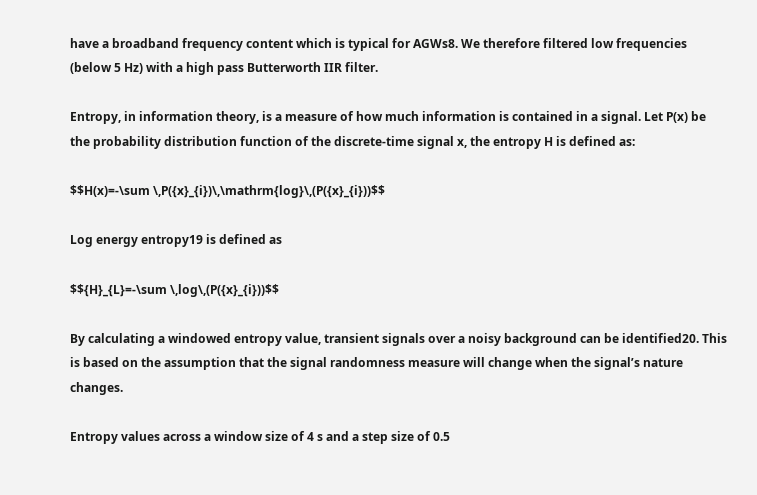have a broadband frequency content which is typical for AGWs8. We therefore filtered low frequencies (below 5 Hz) with a high pass Butterworth IIR filter.

Entropy, in information theory, is a measure of how much information is contained in a signal. Let P(x) be the probability distribution function of the discrete-time signal x, the entropy H is defined as:

$$H(x)=-\sum \,P({x}_{i})\,\mathrm{log}\,(P({x}_{i}))$$

Log energy entropy19 is defined as

$${H}_{L}=-\sum \,log\,(P({x}_{i}))$$

By calculating a windowed entropy value, transient signals over a noisy background can be identified20. This is based on the assumption that the signal randomness measure will change when the signal’s nature changes.

Entropy values across a window size of 4 s and a step size of 0.5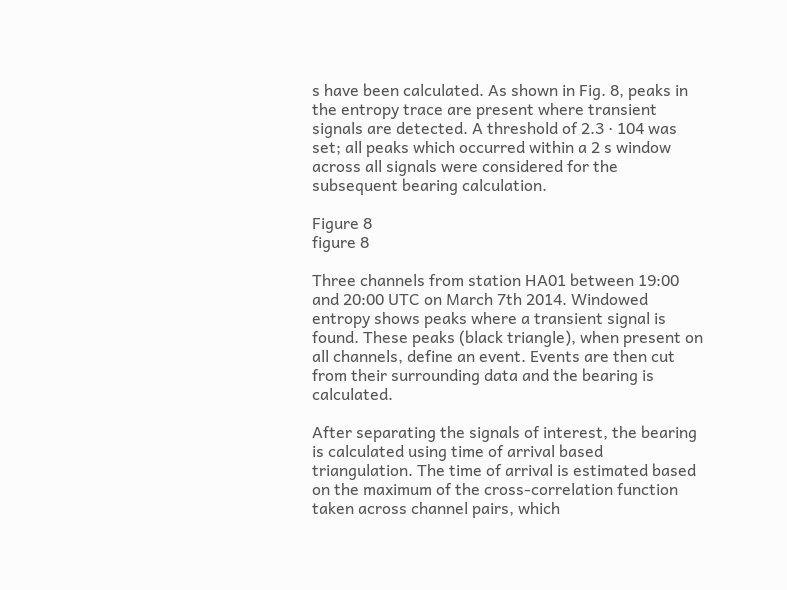s have been calculated. As shown in Fig. 8, peaks in the entropy trace are present where transient signals are detected. A threshold of 2.3 · 104 was set; all peaks which occurred within a 2 s window across all signals were considered for the subsequent bearing calculation.

Figure 8
figure 8

Three channels from station HA01 between 19:00 and 20:00 UTC on March 7th 2014. Windowed entropy shows peaks where a transient signal is found. These peaks (black triangle), when present on all channels, define an event. Events are then cut from their surrounding data and the bearing is calculated.

After separating the signals of interest, the bearing is calculated using time of arrival based triangulation. The time of arrival is estimated based on the maximum of the cross-correlation function taken across channel pairs, which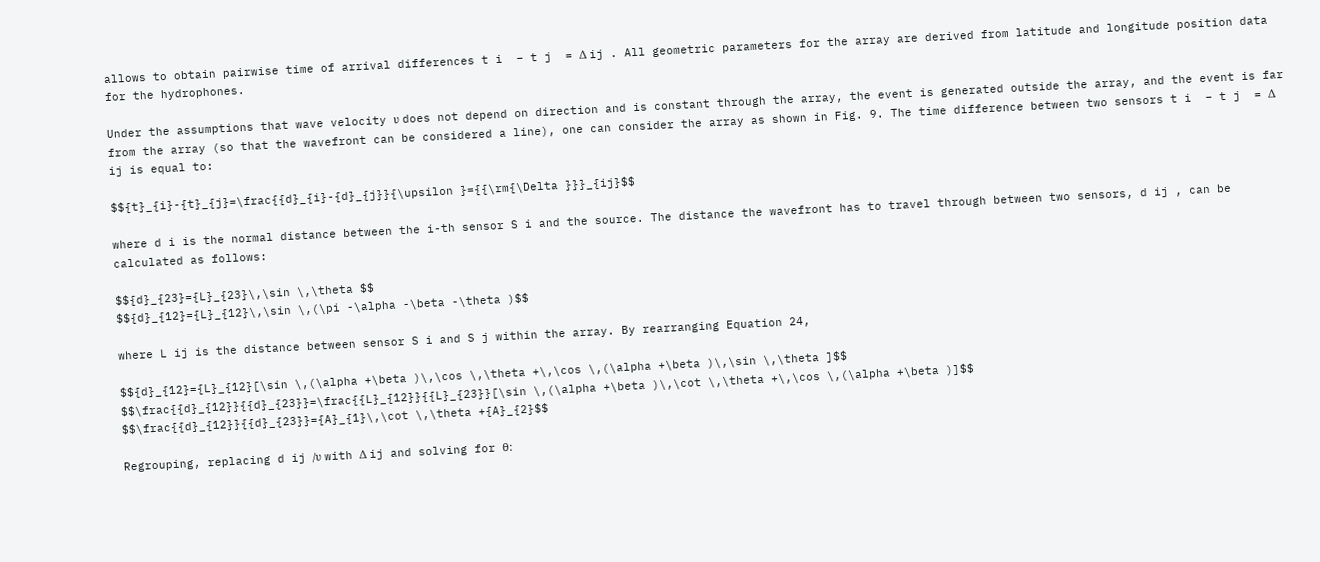allows to obtain pairwise time of arrival differences t i  − t j  = Δ ij . All geometric parameters for the array are derived from latitude and longitude position data for the hydrophones.

Under the assumptions that wave velocity υ does not depend on direction and is constant through the array, the event is generated outside the array, and the event is far from the array (so that the wavefront can be considered a line), one can consider the array as shown in Fig. 9. The time difference between two sensors t i  − t j  = Δ ij is equal to:

$${t}_{i}-{t}_{j}=\frac{{d}_{i}-{d}_{j}}{\upsilon }={{\rm{\Delta }}}_{ij}$$

where d i is the normal distance between the i-th sensor S i and the source. The distance the wavefront has to travel through between two sensors, d ij , can be calculated as follows:

$${d}_{23}={L}_{23}\,\sin \,\theta $$
$${d}_{12}={L}_{12}\,\sin \,(\pi -\alpha -\beta -\theta )$$

where L ij is the distance between sensor S i and S j within the array. By rearranging Equation 24,

$${d}_{12}={L}_{12}[\sin \,(\alpha +\beta )\,\cos \,\theta +\,\cos \,(\alpha +\beta )\,\sin \,\theta ]$$
$$\frac{{d}_{12}}{{d}_{23}}=\frac{{L}_{12}}{{L}_{23}}[\sin \,(\alpha +\beta )\,\cot \,\theta +\,\cos \,(\alpha +\beta )]$$
$$\frac{{d}_{12}}{{d}_{23}}={A}_{1}\,\cot \,\theta +{A}_{2}$$

Regrouping, replacing d ij /υ with Δ ij and solving for θ: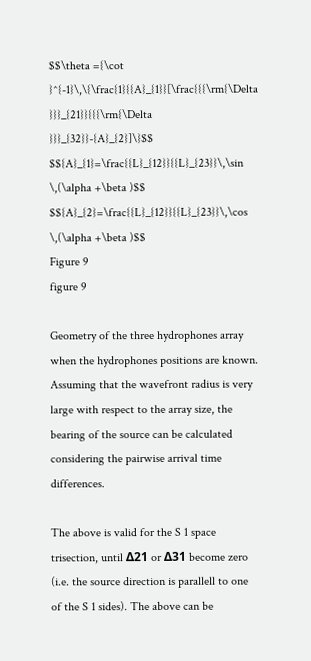$$\theta ={\cot }^{-1}\,\{\frac{1}{{A}_{1}}[\frac{{{\rm{\Delta }}}_{21}}{{{\rm{\Delta }}}_{32}}-{A}_{2}]\}$$
$${A}_{1}=\frac{{L}_{12}}{{L}_{23}}\,\sin \,(\alpha +\beta )$$
$${A}_{2}=\frac{{L}_{12}}{{L}_{23}}\,\cos \,(\alpha +\beta )$$
Figure 9
figure 9

Geometry of the three hydrophones array when the hydrophones positions are known. Assuming that the wavefront radius is very large with respect to the array size, the bearing of the source can be calculated considering the pairwise arrival time differences.

The above is valid for the S 1 space trisection, until Δ21 or Δ31 become zero (i.e. the source direction is parallell to one of the S 1 sides). The above can be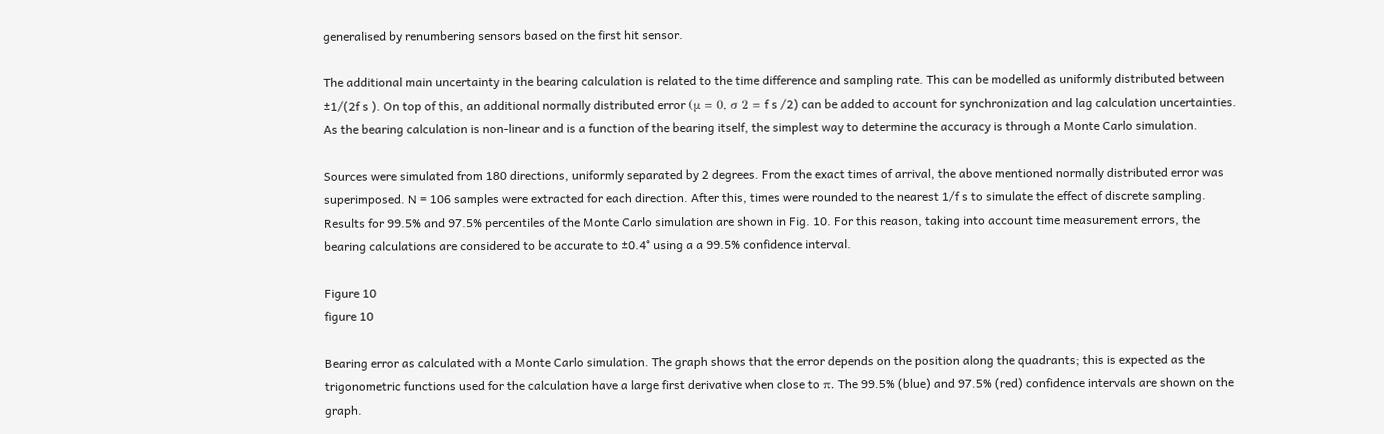generalised by renumbering sensors based on the first hit sensor.

The additional main uncertainty in the bearing calculation is related to the time difference and sampling rate. This can be modelled as uniformly distributed between ±1/(2f s ). On top of this, an additional normally distributed error (μ = 0, σ 2 = f s /2) can be added to account for synchronization and lag calculation uncertainties. As the bearing calculation is non-linear and is a function of the bearing itself, the simplest way to determine the accuracy is through a Monte Carlo simulation.

Sources were simulated from 180 directions, uniformly separated by 2 degrees. From the exact times of arrival, the above mentioned normally distributed error was superimposed. N = 106 samples were extracted for each direction. After this, times were rounded to the nearest 1/f s to simulate the effect of discrete sampling. Results for 99.5% and 97.5% percentiles of the Monte Carlo simulation are shown in Fig. 10. For this reason, taking into account time measurement errors, the bearing calculations are considered to be accurate to ±0.4° using a a 99.5% confidence interval.

Figure 10
figure 10

Bearing error as calculated with a Monte Carlo simulation. The graph shows that the error depends on the position along the quadrants; this is expected as the trigonometric functions used for the calculation have a large first derivative when close to π. The 99.5% (blue) and 97.5% (red) confidence intervals are shown on the graph.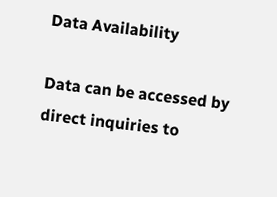Data Availability

Data can be accessed by direct inquiries to